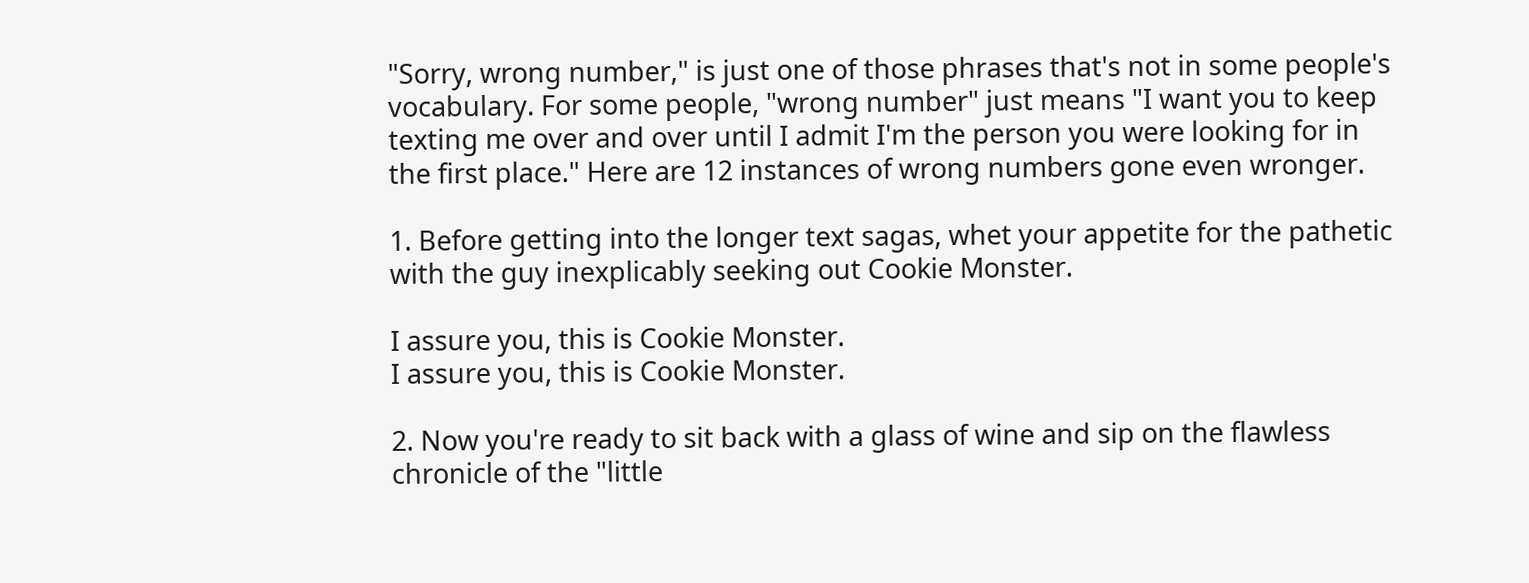"Sorry, wrong number," is just one of those phrases that's not in some people's vocabulary. For some people, "wrong number" just means "I want you to keep texting me over and over until I admit I'm the person you were looking for in the first place." Here are 12 instances of wrong numbers gone even wronger.

1. Before getting into the longer text sagas, whet your appetite for the pathetic with the guy inexplicably seeking out Cookie Monster.

I assure you, this is Cookie Monster.
I assure you, this is Cookie Monster.

2. Now you're ready to sit back with a glass of wine and sip on the flawless chronicle of the "little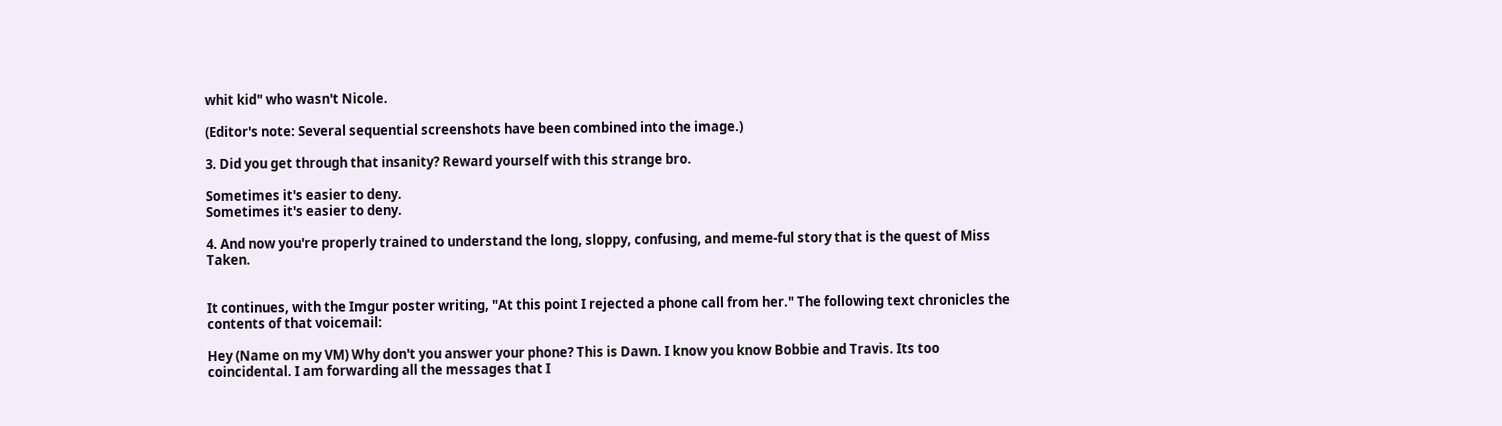whit kid" who wasn't Nicole.

(Editor's note: Several sequential screenshots have been combined into the image.)

3. Did you get through that insanity? Reward yourself with this strange bro.

Sometimes it's easier to deny.
Sometimes it's easier to deny.

4. And now you're properly trained to understand the long, sloppy, confusing, and meme-ful story that is the quest of Miss Taken.


It continues, with the Imgur poster writing, "At this point I rejected a phone call from her." The following text chronicles the contents of that voicemail:

Hey (Name on my VM) Why don't you answer your phone? This is Dawn. I know you know Bobbie and Travis. Its too coincidental. I am forwarding all the messages that I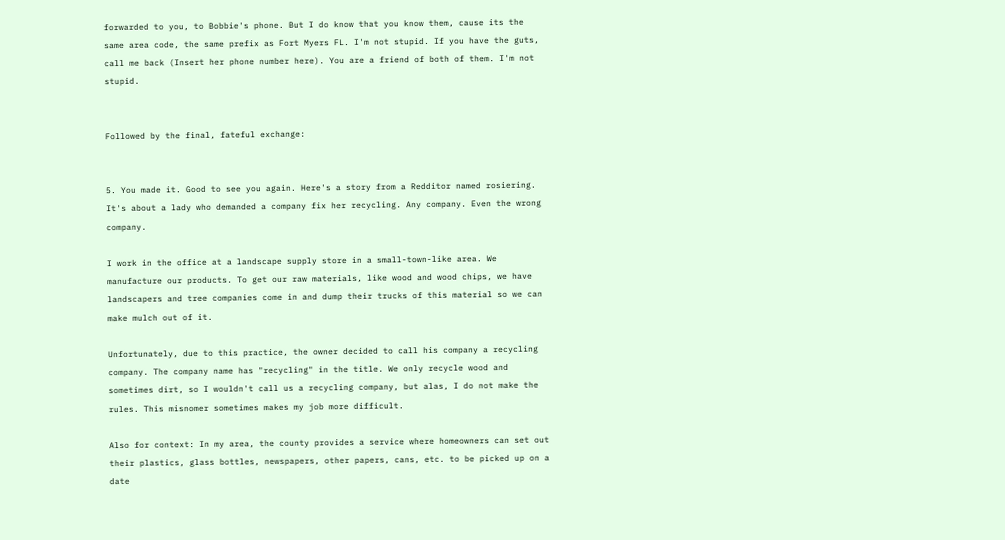forwarded to you, to Bobbie's phone. But I do know that you know them, cause its the same area code, the same prefix as Fort Myers FL. I'm not stupid. If you have the guts, call me back (Insert her phone number here). You are a friend of both of them. I'm not stupid.


Followed by the final, fateful exchange:


5. You made it. Good to see you again. Here's a story from a Redditor named rosiering. It's about a lady who demanded a company fix her recycling. Any company. Even the wrong company.

I work in the office at a landscape supply store in a small-town-like area. We manufacture our products. To get our raw materials, like wood and wood chips, we have landscapers and tree companies come in and dump their trucks of this material so we can make mulch out of it.

Unfortunately, due to this practice, the owner decided to call his company a recycling company. The company name has "recycling" in the title. We only recycle wood and sometimes dirt, so I wouldn't call us a recycling company, but alas, I do not make the rules. This misnomer sometimes makes my job more difficult.

Also for context: In my area, the county provides a service where homeowners can set out their plastics, glass bottles, newspapers, other papers, cans, etc. to be picked up on a date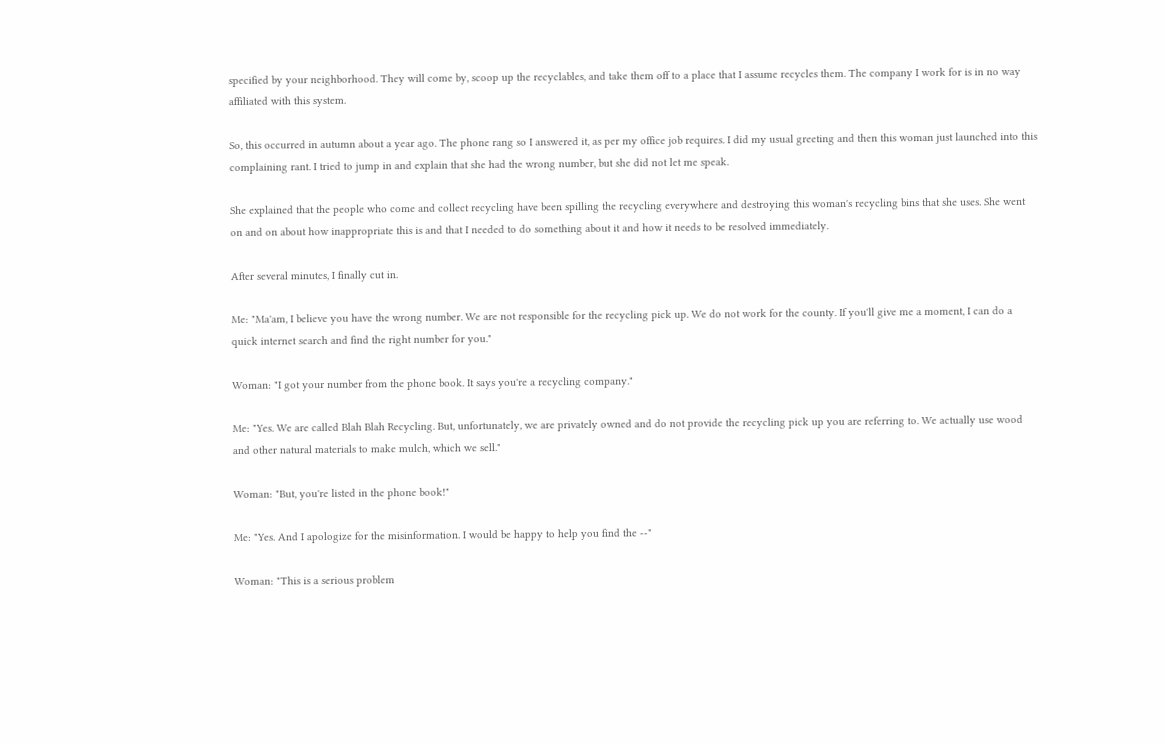specified by your neighborhood. They will come by, scoop up the recyclables, and take them off to a place that I assume recycles them. The company I work for is in no way affiliated with this system.

So, this occurred in autumn about a year ago. The phone rang so I answered it, as per my office job requires. I did my usual greeting and then this woman just launched into this complaining rant. I tried to jump in and explain that she had the wrong number, but she did not let me speak.

She explained that the people who come and collect recycling have been spilling the recycling everywhere and destroying this woman's recycling bins that she uses. She went on and on about how inappropriate this is and that I needed to do something about it and how it needs to be resolved immediately.

After several minutes, I finally cut in.

Me: "Ma'am, I believe you have the wrong number. We are not responsible for the recycling pick up. We do not work for the county. If you'll give me a moment, I can do a quick internet search and find the right number for you."

Woman: "I got your number from the phone book. It says you're a recycling company."

Me: "Yes. We are called Blah Blah Recycling. But, unfortunately, we are privately owned and do not provide the recycling pick up you are referring to. We actually use wood and other natural materials to make mulch, which we sell."

Woman: "But, you're listed in the phone book!"

Me: "Yes. And I apologize for the misinformation. I would be happy to help you find the --"

Woman: "This is a serious problem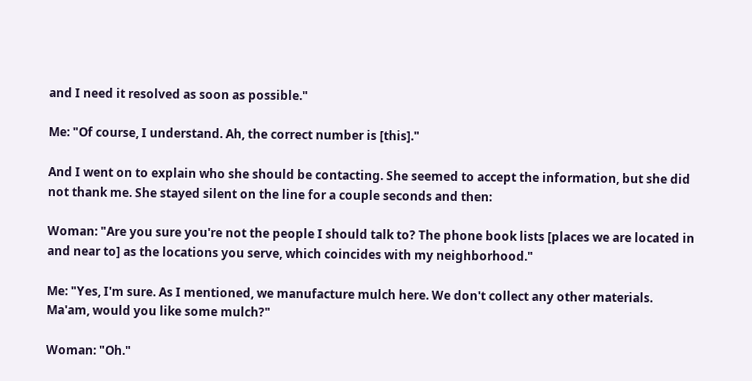and I need it resolved as soon as possible."

Me: "Of course, I understand. Ah, the correct number is [this]."

And I went on to explain who she should be contacting. She seemed to accept the information, but she did not thank me. She stayed silent on the line for a couple seconds and then:

Woman: "Are you sure you're not the people I should talk to? The phone book lists [places we are located in and near to] as the locations you serve, which coincides with my neighborhood."

Me: "Yes, I'm sure. As I mentioned, we manufacture mulch here. We don't collect any other materials. Ma'am, would you like some mulch?"

Woman: "Oh."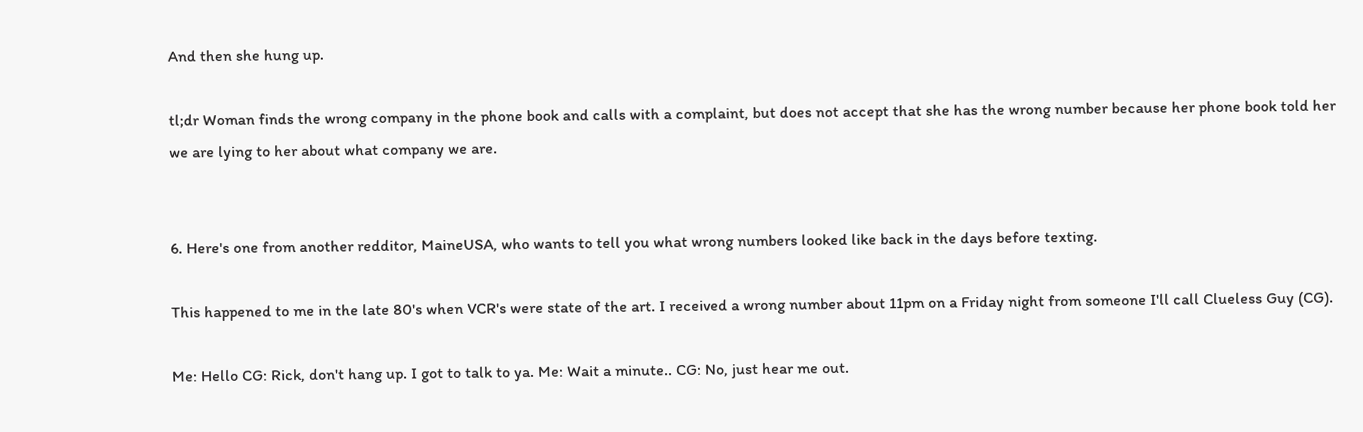And then she hung up.

tl;dr Woman finds the wrong company in the phone book and calls with a complaint, but does not accept that she has the wrong number because her phone book told her we are lying to her about what company we are.


6. Here's one from another redditor, MaineUSA, who wants to tell you what wrong numbers looked like back in the days before texting.

This happened to me in the late 80's when VCR's were state of the art. I received a wrong number about 11pm on a Friday night from someone I'll call Clueless Guy (CG).

Me: Hello CG: Rick, don't hang up. I got to talk to ya. Me: Wait a minute.. CG: No, just hear me out.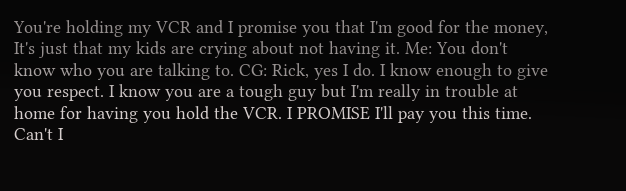You're holding my VCR and I promise you that I'm good for the money, It's just that my kids are crying about not having it. Me: You don't know who you are talking to. CG: Rick, yes I do. I know enough to give you respect. I know you are a tough guy but I'm really in trouble at home for having you hold the VCR. I PROMISE I'll pay you this time. Can't I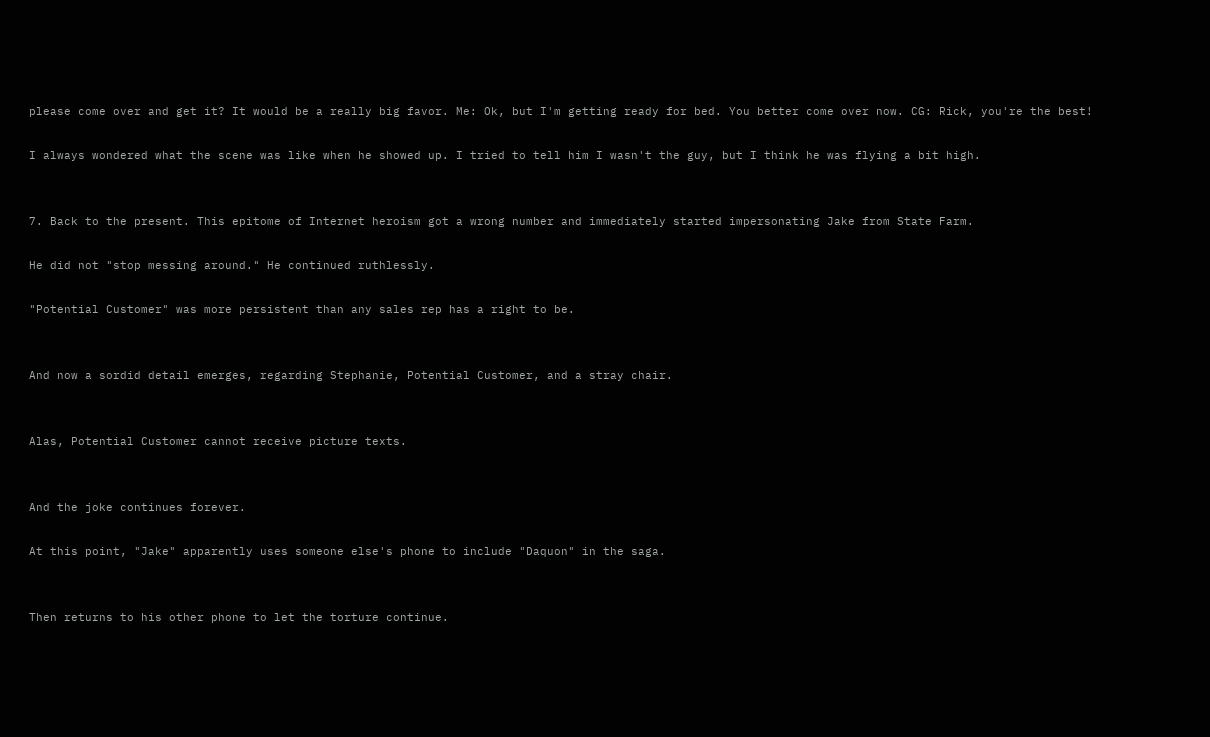please come over and get it? It would be a really big favor. Me: Ok, but I'm getting ready for bed. You better come over now. CG: Rick, you're the best!

I always wondered what the scene was like when he showed up. I tried to tell him I wasn't the guy, but I think he was flying a bit high.


7. Back to the present. This epitome of Internet heroism got a wrong number and immediately started impersonating Jake from State Farm.

He did not "stop messing around." He continued ruthlessly.

"Potential Customer" was more persistent than any sales rep has a right to be.


And now a sordid detail emerges, regarding Stephanie, Potential Customer, and a stray chair.


Alas, Potential Customer cannot receive picture texts.


And the joke continues forever.

At this point, "Jake" apparently uses someone else's phone to include "Daquon" in the saga.


Then returns to his other phone to let the torture continue.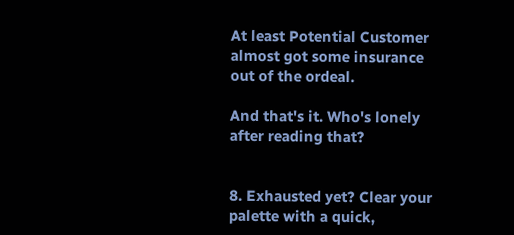At least Potential Customer almost got some insurance out of the ordeal.

And that's it. Who's lonely after reading that?


8. Exhausted yet? Clear your palette with a quick,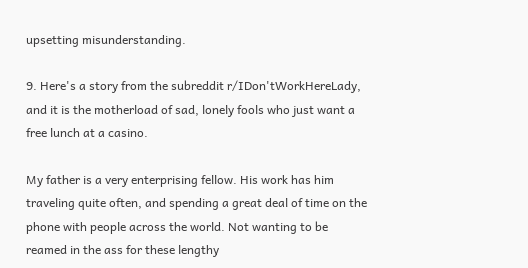upsetting misunderstanding.

9. Here's a story from the subreddit r/IDon'tWorkHereLady, and it is the motherload of sad, lonely fools who just want a free lunch at a casino.

My father is a very enterprising fellow. His work has him traveling quite often, and spending a great deal of time on the phone with people across the world. Not wanting to be reamed in the ass for these lengthy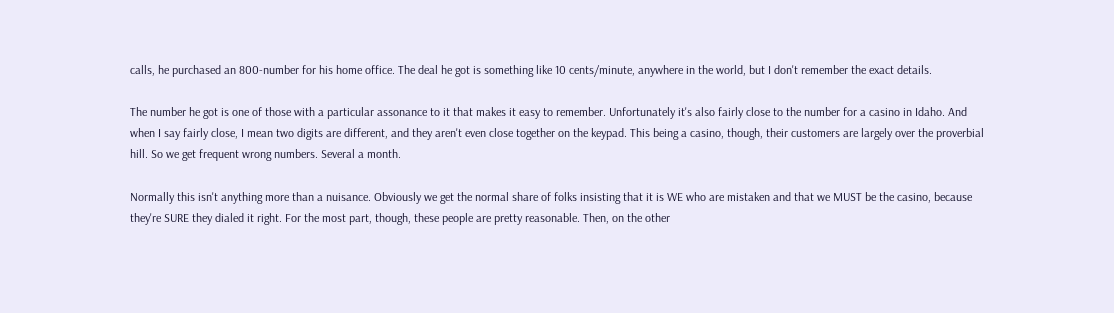calls, he purchased an 800-number for his home office. The deal he got is something like 10 cents/minute, anywhere in the world, but I don't remember the exact details.

The number he got is one of those with a particular assonance to it that makes it easy to remember. Unfortunately it's also fairly close to the number for a casino in Idaho. And when I say fairly close, I mean two digits are different, and they aren't even close together on the keypad. This being a casino, though, their customers are largely over the proverbial hill. So we get frequent wrong numbers. Several a month.

Normally this isn't anything more than a nuisance. Obviously we get the normal share of folks insisting that it is WE who are mistaken and that we MUST be the casino, because they're SURE they dialed it right. For the most part, though, these people are pretty reasonable. Then, on the other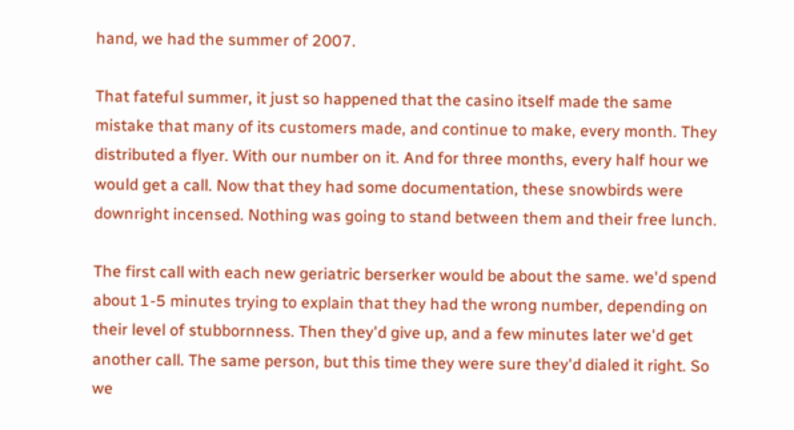hand, we had the summer of 2007.

That fateful summer, it just so happened that the casino itself made the same mistake that many of its customers made, and continue to make, every month. They distributed a flyer. With our number on it. And for three months, every half hour we would get a call. Now that they had some documentation, these snowbirds were downright incensed. Nothing was going to stand between them and their free lunch.

The first call with each new geriatric berserker would be about the same. we'd spend about 1-5 minutes trying to explain that they had the wrong number, depending on their level of stubbornness. Then they'd give up, and a few minutes later we'd get another call. The same person, but this time they were sure they'd dialed it right. So we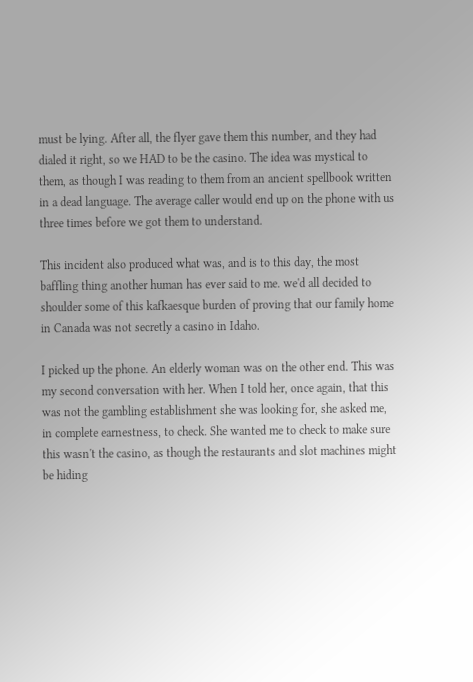must be lying. After all, the flyer gave them this number, and they had dialed it right, so we HAD to be the casino. The idea was mystical to them, as though I was reading to them from an ancient spellbook written in a dead language. The average caller would end up on the phone with us three times before we got them to understand.

This incident also produced what was, and is to this day, the most baffling thing another human has ever said to me. we'd all decided to shoulder some of this kafkaesque burden of proving that our family home in Canada was not secretly a casino in Idaho.

I picked up the phone. An elderly woman was on the other end. This was my second conversation with her. When I told her, once again, that this was not the gambling establishment she was looking for, she asked me, in complete earnestness, to check. She wanted me to check to make sure this wasn't the casino, as though the restaurants and slot machines might be hiding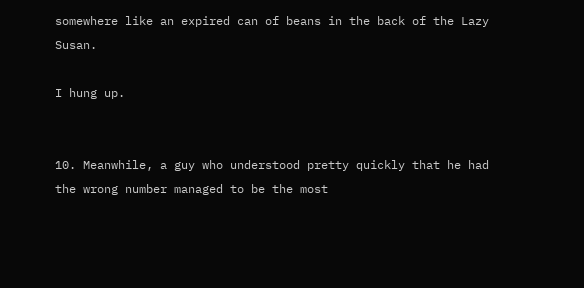somewhere like an expired can of beans in the back of the Lazy Susan.

I hung up.


10. Meanwhile, a guy who understood pretty quickly that he had the wrong number managed to be the most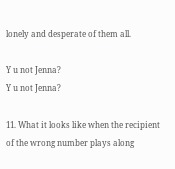lonely and desperate of them all.

Y u not Jenna?
Y u not Jenna?

11. What it looks like when the recipient of the wrong number plays along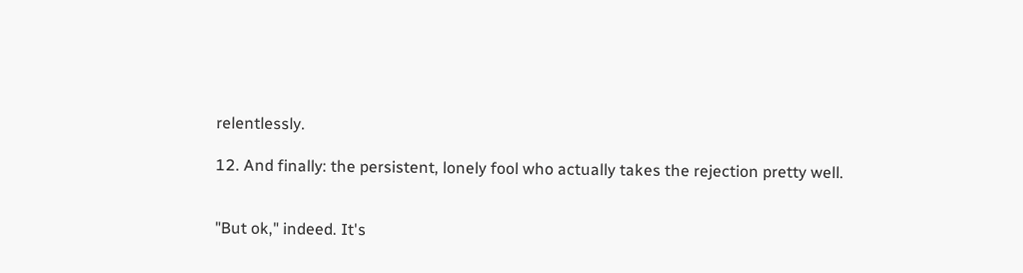relentlessly.

12. And finally: the persistent, lonely fool who actually takes the rejection pretty well.


"But ok," indeed. It's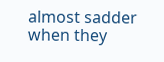almost sadder when they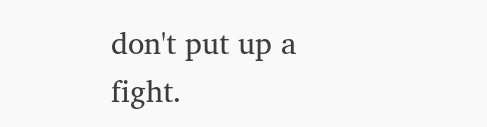don't put up a fight.